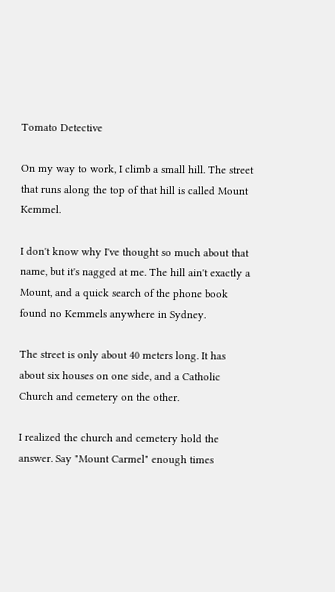Tomato Detective

On my way to work, I climb a small hill. The street that runs along the top of that hill is called Mount Kemmel.

I don't know why I've thought so much about that name, but it's nagged at me. The hill ain't exactly a Mount, and a quick search of the phone book found no Kemmels anywhere in Sydney.

The street is only about 40 meters long. It has about six houses on one side, and a Catholic Church and cemetery on the other.

I realized the church and cemetery hold the answer. Say "Mount Carmel" enough times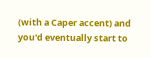(with a Caper accent) and you'd eventually start to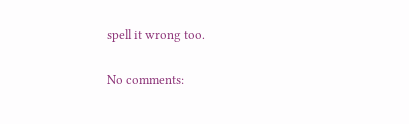spell it wrong too.

No comments: